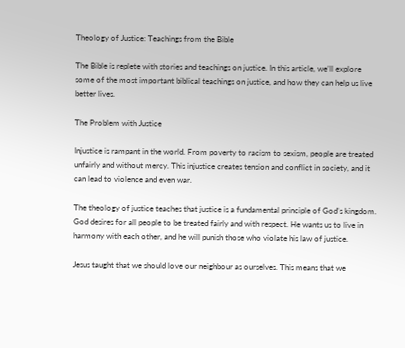Theology of Justice: Teachings from the Bible

The Bible is replete with stories and teachings on justice. In this article, we’ll explore some of the most important biblical teachings on justice, and how they can help us live better lives.

The Problem with Justice

Injustice is rampant in the world. From poverty to racism to sexism, people are treated unfairly and without mercy. This injustice creates tension and conflict in society, and it can lead to violence and even war.

The theology of justice teaches that justice is a fundamental principle of God’s kingdom. God desires for all people to be treated fairly and with respect. He wants us to live in harmony with each other, and he will punish those who violate his law of justice.

Jesus taught that we should love our neighbour as ourselves. This means that we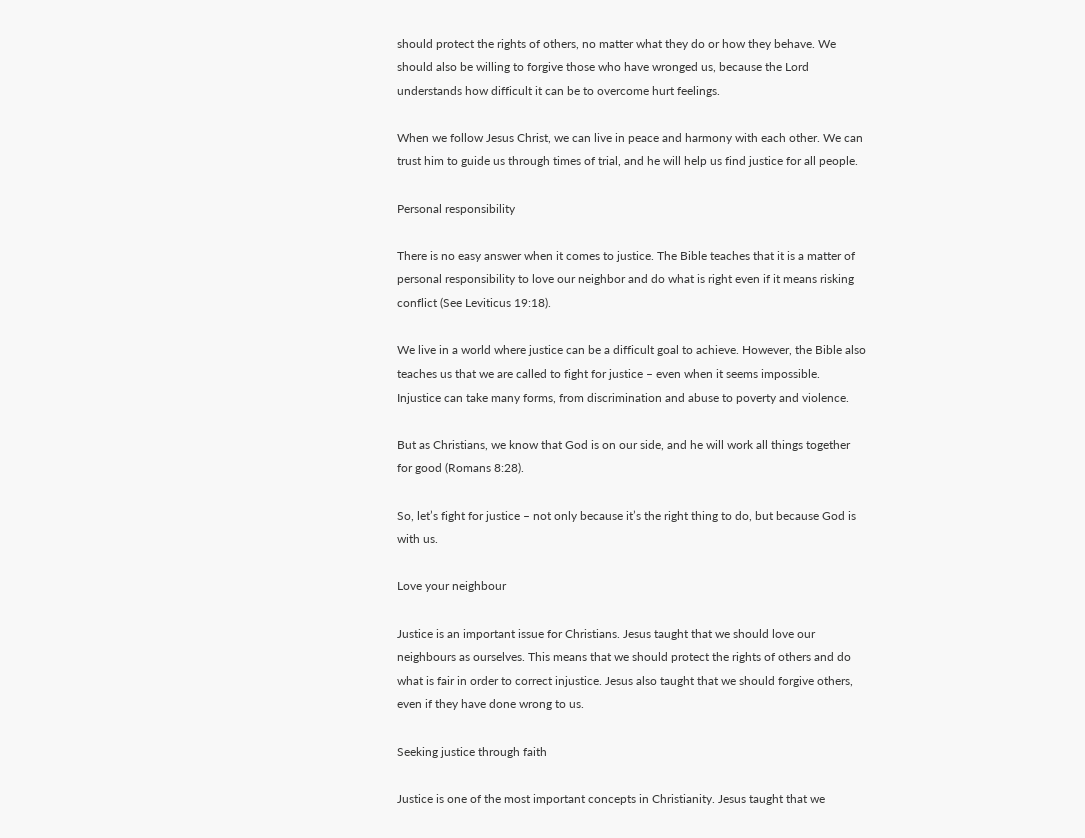should protect the rights of others, no matter what they do or how they behave. We should also be willing to forgive those who have wronged us, because the Lord understands how difficult it can be to overcome hurt feelings.

When we follow Jesus Christ, we can live in peace and harmony with each other. We can trust him to guide us through times of trial, and he will help us find justice for all people.

Personal responsibility

There is no easy answer when it comes to justice. The Bible teaches that it is a matter of personal responsibility to love our neighbor and do what is right even if it means risking conflict (See Leviticus 19:18).

We live in a world where justice can be a difficult goal to achieve. However, the Bible also teaches us that we are called to fight for justice – even when it seems impossible. Injustice can take many forms, from discrimination and abuse to poverty and violence.

But as Christians, we know that God is on our side, and he will work all things together for good (Romans 8:28).

So, let’s fight for justice – not only because it’s the right thing to do, but because God is with us.

Love your neighbour

Justice is an important issue for Christians. Jesus taught that we should love our neighbours as ourselves. This means that we should protect the rights of others and do what is fair in order to correct injustice. Jesus also taught that we should forgive others, even if they have done wrong to us.

Seeking justice through faith

Justice is one of the most important concepts in Christianity. Jesus taught that we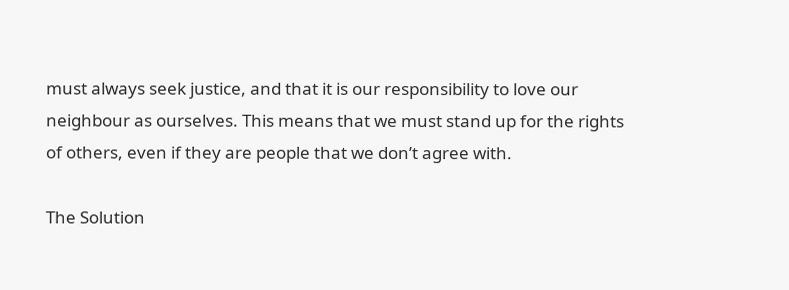must always seek justice, and that it is our responsibility to love our neighbour as ourselves. This means that we must stand up for the rights of others, even if they are people that we don’t agree with.

The Solution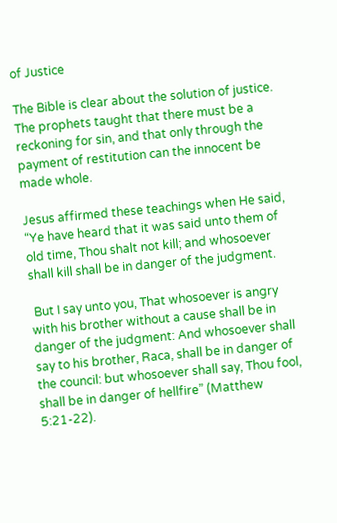of Justice

The Bible is clear about the solution of justice. The prophets taught that there must be a reckoning for sin, and that only through the payment of restitution can the innocent be made whole.

Jesus affirmed these teachings when He said, “Ye have heard that it was said unto them of old time, Thou shalt not kill; and whosoever shall kill shall be in danger of the judgment.

 But I say unto you, That whosoever is angry with his brother without a cause shall be in danger of the judgment: And whosoever shall say to his brother, Raca, shall be in danger of the council: but whosoever shall say, Thou fool, shall be in danger of hellfire” (Matthew 5:21-22).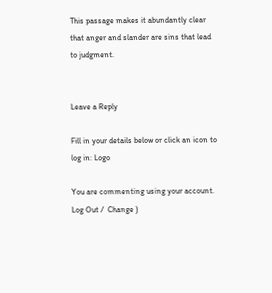This passage makes it abundantly clear that anger and slander are sins that lead to judgment.


Leave a Reply

Fill in your details below or click an icon to log in: Logo

You are commenting using your account. Log Out /  Change )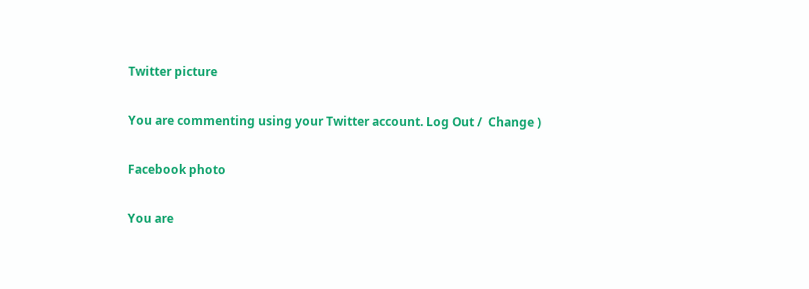Twitter picture

You are commenting using your Twitter account. Log Out /  Change )

Facebook photo

You are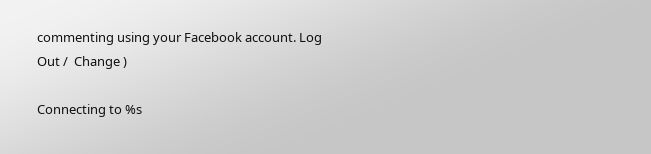commenting using your Facebook account. Log Out /  Change )

Connecting to %s